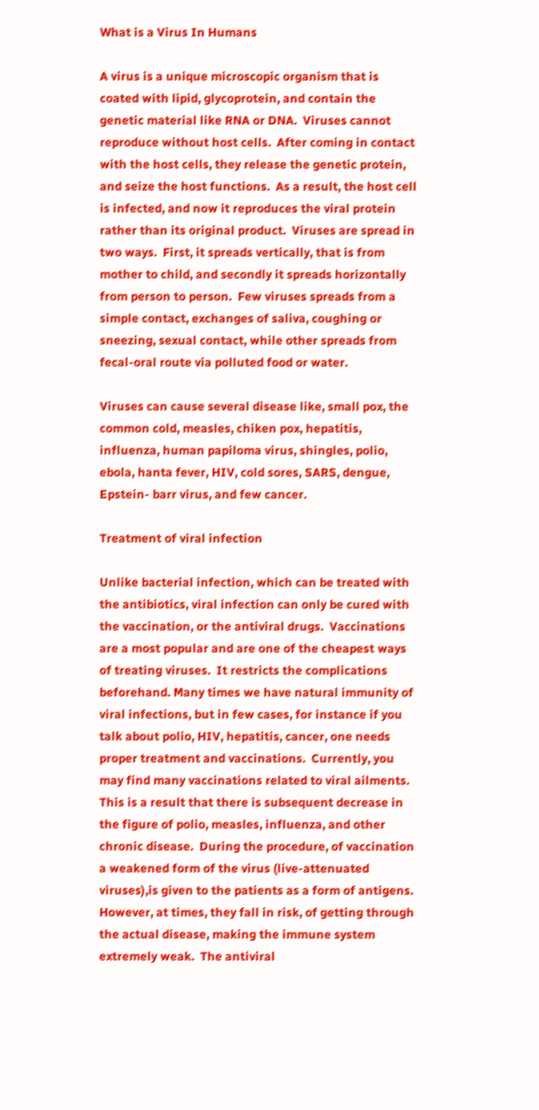What is a Virus In Humans

A virus is a unique microscopic organism that is coated with lipid, glycoprotein, and contain the genetic material like RNA or DNA.  Viruses cannot reproduce without host cells.  After coming in contact with the host cells, they release the genetic protein, and seize the host functions.  As a result, the host cell is infected, and now it reproduces the viral protein rather than its original product.  Viruses are spread in two ways.  First, it spreads vertically, that is from mother to child, and secondly it spreads horizontally from person to person.  Few viruses spreads from a simple contact, exchanges of saliva, coughing or sneezing, sexual contact, while other spreads from fecal-oral route via polluted food or water.

Viruses can cause several disease like, small pox, the common cold, measles, chiken pox, hepatitis, influenza, human papiloma virus, shingles, polio, ebola, hanta fever, HIV, cold sores, SARS, dengue, Epstein- barr virus, and few cancer.

Treatment of viral infection

Unlike bacterial infection, which can be treated with the antibiotics, viral infection can only be cured with the vaccination, or the antiviral drugs.  Vaccinations are a most popular and are one of the cheapest ways of treating viruses.  It restricts the complications beforehand. Many times we have natural immunity of viral infections, but in few cases, for instance if you talk about polio, HIV, hepatitis, cancer, one needs proper treatment and vaccinations.  Currently, you may find many vaccinations related to viral ailments.  This is a result that there is subsequent decrease in the figure of polio, measles, influenza, and other chronic disease.  During the procedure, of vaccination a weakened form of the virus (live-attenuated viruses),is given to the patients as a form of antigens.  However, at times, they fall in risk, of getting through the actual disease, making the immune system extremely weak.  The antiviral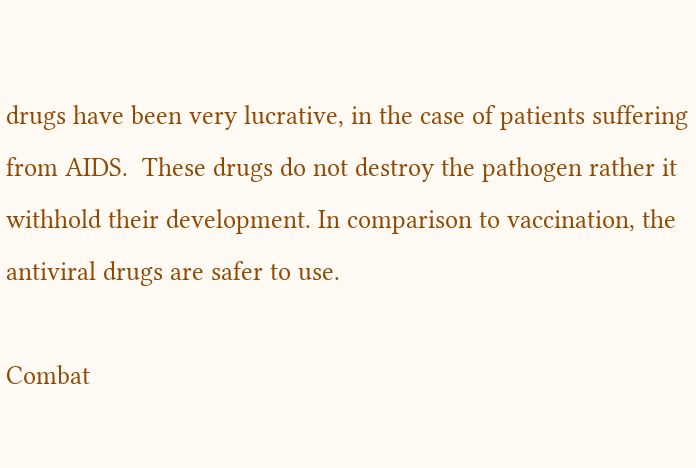drugs have been very lucrative, in the case of patients suffering from AIDS.  These drugs do not destroy the pathogen rather it withhold their development. In comparison to vaccination, the antiviral drugs are safer to use.

Combat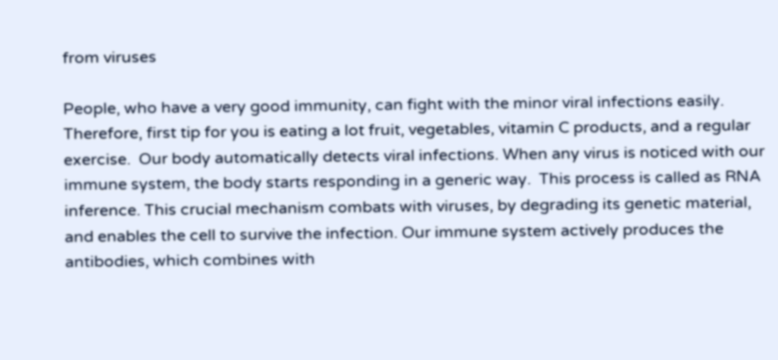from viruses

People, who have a very good immunity, can fight with the minor viral infections easily.  Therefore, first tip for you is eating a lot fruit, vegetables, vitamin C products, and a regular exercise.  Our body automatically detects viral infections. When any virus is noticed with our immune system, the body starts responding in a generic way.  This process is called as RNA inference. This crucial mechanism combats with viruses, by degrading its genetic material, and enables the cell to survive the infection. Our immune system actively produces the antibodies, which combines with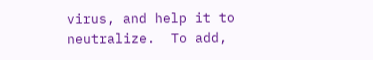virus, and help it to neutralize.  To add,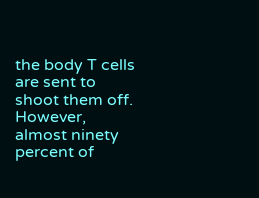the body T cells are sent to shoot them off.  However, almost ninety percent of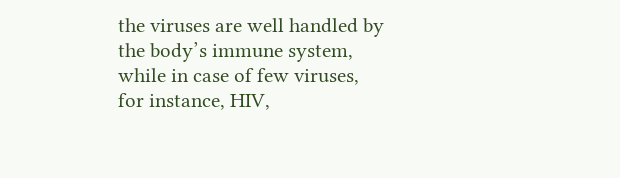the viruses are well handled by the body’s immune system, while in case of few viruses, for instance, HIV,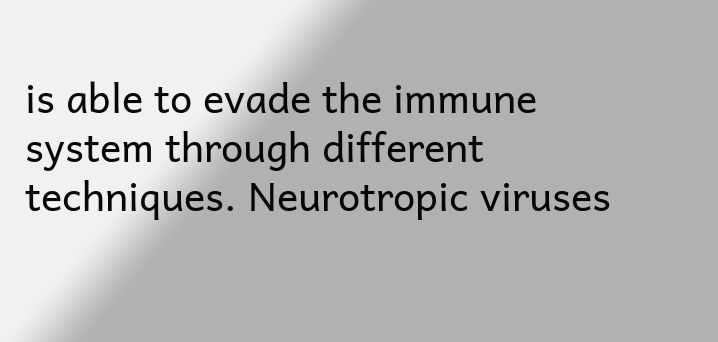is able to evade the immune system through different techniques. Neurotropic viruses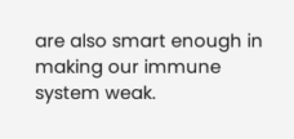are also smart enough in making our immune system weak.